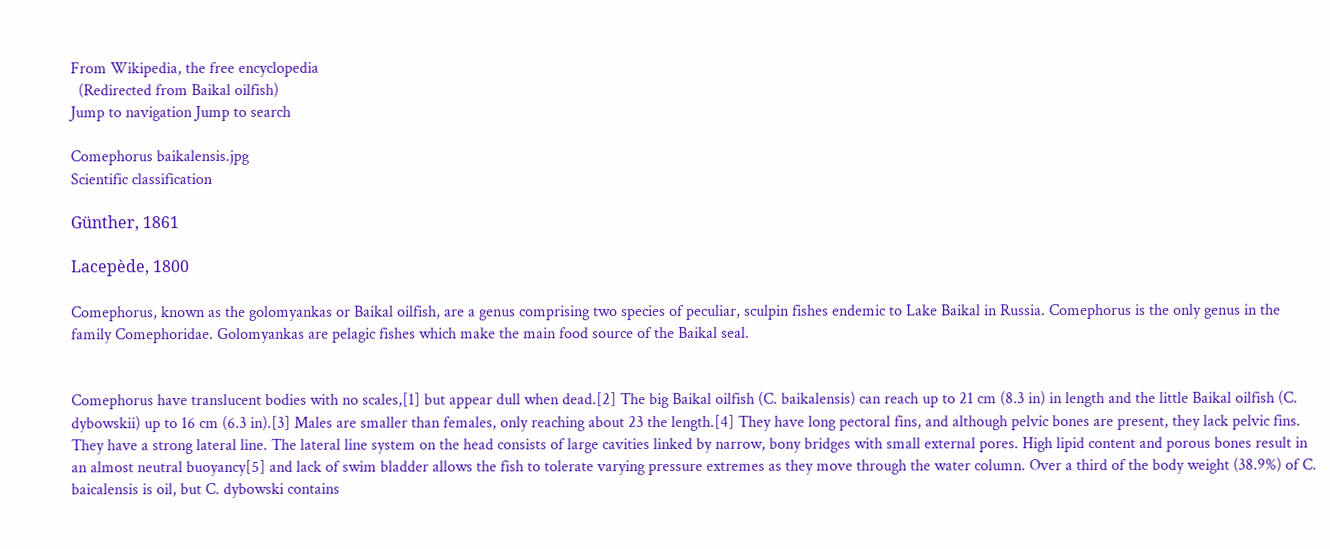From Wikipedia, the free encyclopedia
  (Redirected from Baikal oilfish)
Jump to navigation Jump to search

Comephorus baikalensis.jpg
Scientific classification

Günther, 1861

Lacepède, 1800

Comephorus, known as the golomyankas or Baikal oilfish, are a genus comprising two species of peculiar, sculpin fishes endemic to Lake Baikal in Russia. Comephorus is the only genus in the family Comephoridae. Golomyankas are pelagic fishes which make the main food source of the Baikal seal.


Comephorus have translucent bodies with no scales,[1] but appear dull when dead.[2] The big Baikal oilfish (C. baikalensis) can reach up to 21 cm (8.3 in) in length and the little Baikal oilfish (C. dybowskii) up to 16 cm (6.3 in).[3] Males are smaller than females, only reaching about 23 the length.[4] They have long pectoral fins, and although pelvic bones are present, they lack pelvic fins. They have a strong lateral line. The lateral line system on the head consists of large cavities linked by narrow, bony bridges with small external pores. High lipid content and porous bones result in an almost neutral buoyancy[5] and lack of swim bladder allows the fish to tolerate varying pressure extremes as they move through the water column. Over a third of the body weight (38.9%) of C. baicalensis is oil, but C. dybowski contains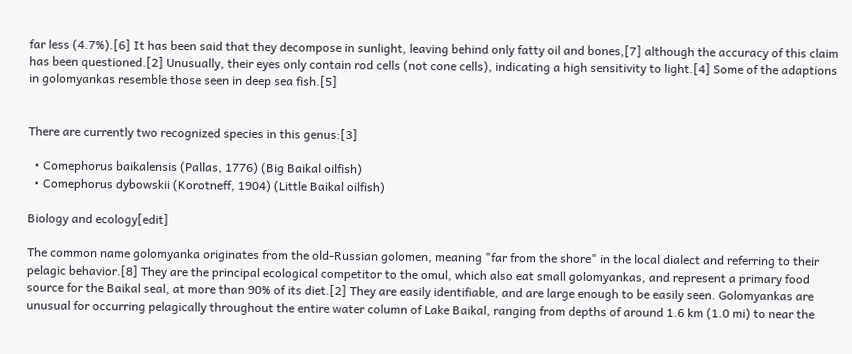far less (4.7%).[6] It has been said that they decompose in sunlight, leaving behind only fatty oil and bones,[7] although the accuracy of this claim has been questioned.[2] Unusually, their eyes only contain rod cells (not cone cells), indicating a high sensitivity to light.[4] Some of the adaptions in golomyankas resemble those seen in deep sea fish.[5]


There are currently two recognized species in this genus:[3]

  • Comephorus baikalensis (Pallas, 1776) (Big Baikal oilfish)
  • Comephorus dybowskii (Korotneff, 1904) (Little Baikal oilfish)

Biology and ecology[edit]

The common name golomyanka originates from the old-Russian golomen, meaning "far from the shore" in the local dialect and referring to their pelagic behavior.[8] They are the principal ecological competitor to the omul, which also eat small golomyankas, and represent a primary food source for the Baikal seal, at more than 90% of its diet.[2] They are easily identifiable, and are large enough to be easily seen. Golomyankas are unusual for occurring pelagically throughout the entire water column of Lake Baikal, ranging from depths of around 1.6 km (1.0 mi) to near the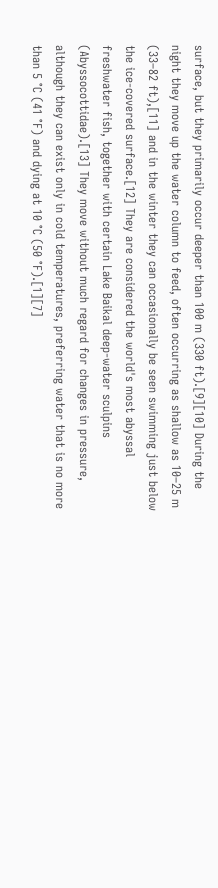surface, but they primarily occur deeper than 100 m (330 ft).[9][10] During the night they move up the water column to feed, often occurring as shallow as 10–25 m (33–82 ft),[11] and in the winter they can occasionally be seen swimming just below the ice-covered surface.[12] They are considered the world's most abyssal freshwater fish, together with certain Lake Baikal deep-water sculpins (Abyssocottidae).[13] They move without much regard for changes in pressure, although they can exist only in cold temperatures, preferring water that is no more than 5 °C (41 °F) and dying at 10 °C (50 °F).[1][7]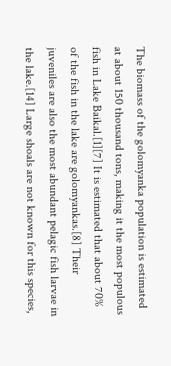The biomass of the golomyanka population is estimated at about 150 thousand tons, making it the most populous fish in Lake Baikal.[1][7] It is estimated that about 70% of the fish in the lake are golomyankas.[8] Their juveniles are also the most abundant pelagic fish larvae in the lake.[14] Large shoals are not known for this species,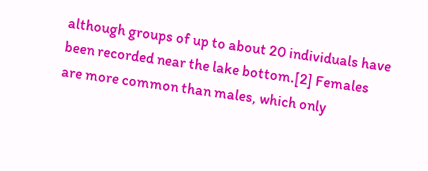although groups of up to about 20 individuals have been recorded near the lake bottom.[2] Females are more common than males, which only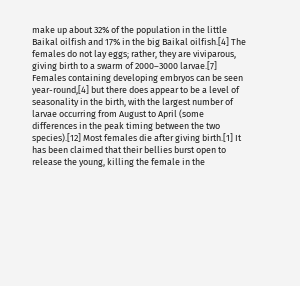make up about 32% of the population in the little Baikal oilfish and 17% in the big Baikal oilfish.[4] The females do not lay eggs; rather, they are viviparous, giving birth to a swarm of 2000–3000 larvae.[7] Females containing developing embryos can be seen year-round,[4] but there does appear to be a level of seasonality in the birth, with the largest number of larvae occurring from August to April (some differences in the peak timing between the two species).[12] Most females die after giving birth.[1] It has been claimed that their bellies burst open to release the young, killing the female in the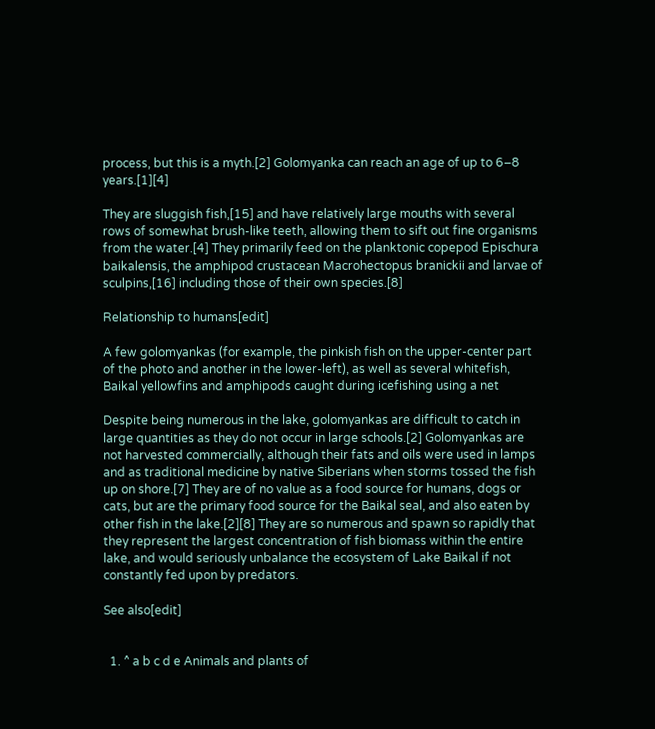process, but this is a myth.[2] Golomyanka can reach an age of up to 6–8 years.[1][4]

They are sluggish fish,[15] and have relatively large mouths with several rows of somewhat brush-like teeth, allowing them to sift out fine organisms from the water.[4] They primarily feed on the planktonic copepod Epischura baikalensis, the amphipod crustacean Macrohectopus branickii and larvae of sculpins,[16] including those of their own species.[8]

Relationship to humans[edit]

A few golomyankas (for example, the pinkish fish on the upper-center part of the photo and another in the lower-left), as well as several whitefish, Baikal yellowfins and amphipods caught during icefishing using a net

Despite being numerous in the lake, golomyankas are difficult to catch in large quantities as they do not occur in large schools.[2] Golomyankas are not harvested commercially, although their fats and oils were used in lamps and as traditional medicine by native Siberians when storms tossed the fish up on shore.[7] They are of no value as a food source for humans, dogs or cats, but are the primary food source for the Baikal seal, and also eaten by other fish in the lake.[2][8] They are so numerous and spawn so rapidly that they represent the largest concentration of fish biomass within the entire lake, and would seriously unbalance the ecosystem of Lake Baikal if not constantly fed upon by predators.

See also[edit]


  1. ^ a b c d e Animals and plants of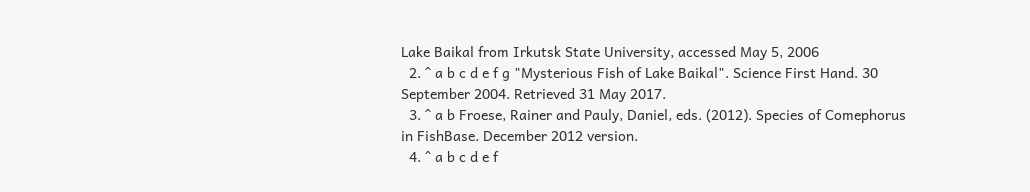Lake Baikal from Irkutsk State University, accessed May 5, 2006
  2. ^ a b c d e f g "Mysterious Fish of Lake Baikal". Science First Hand. 30 September 2004. Retrieved 31 May 2017.
  3. ^ a b Froese, Rainer and Pauly, Daniel, eds. (2012). Species of Comephorus in FishBase. December 2012 version.
  4. ^ a b c d e f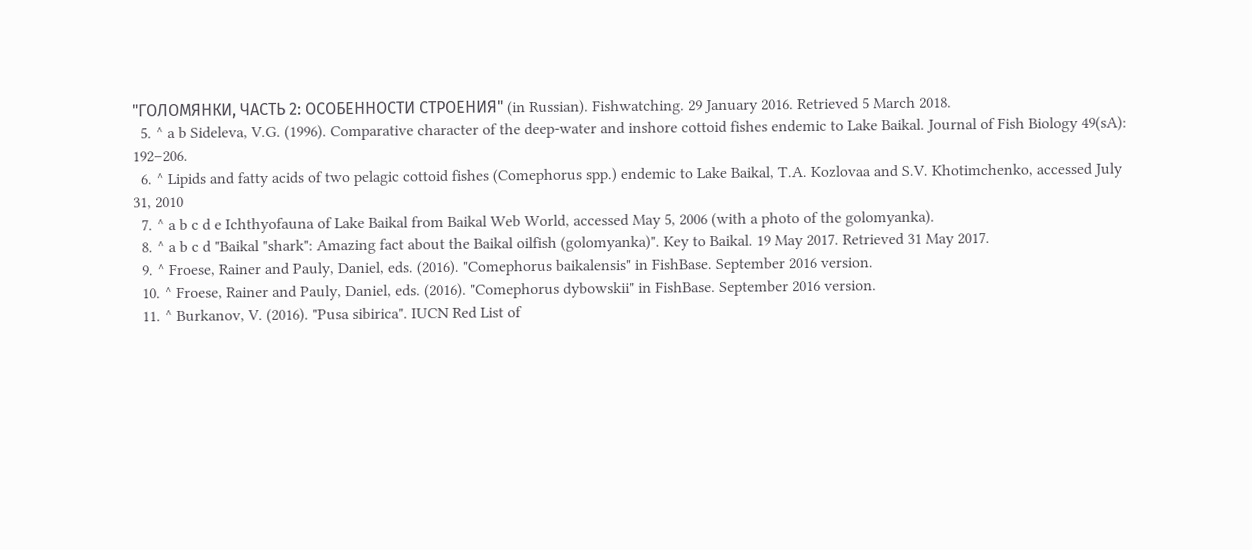"ГОЛОМЯНКИ, ЧАСТЬ 2: ОСОБЕННОСТИ СТРОЕНИЯ" (in Russian). Fishwatching. 29 January 2016. Retrieved 5 March 2018.
  5. ^ a b Sideleva, V.G. (1996). Comparative character of the deep-water and inshore cottoid fishes endemic to Lake Baikal. Journal of Fish Biology 49(sA): 192–206.
  6. ^ Lipids and fatty acids of two pelagic cottoid fishes (Comephorus spp.) endemic to Lake Baikal, T.A. Kozlovaa and S.V. Khotimchenko, accessed July 31, 2010
  7. ^ a b c d e Ichthyofauna of Lake Baikal from Baikal Web World, accessed May 5, 2006 (with a photo of the golomyanka).
  8. ^ a b c d "Baikal "shark": Amazing fact about the Baikal oilfish (golomyanka)". Key to Baikal. 19 May 2017. Retrieved 31 May 2017.
  9. ^ Froese, Rainer and Pauly, Daniel, eds. (2016). "Comephorus baikalensis" in FishBase. September 2016 version.
  10. ^ Froese, Rainer and Pauly, Daniel, eds. (2016). "Comephorus dybowskii" in FishBase. September 2016 version.
  11. ^ Burkanov, V. (2016). "Pusa sibirica". IUCN Red List of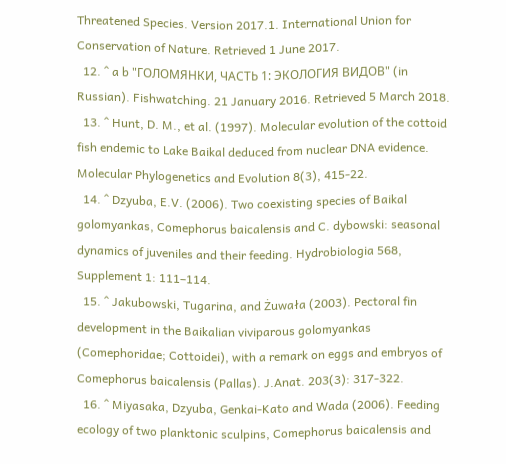Threatened Species. Version 2017.1. International Union for Conservation of Nature. Retrieved 1 June 2017.
  12. ^ a b "ГОЛОМЯНКИ, ЧАСТЬ 1: ЭКОЛОГИЯ ВИДОВ" (in Russian). Fishwatching. 21 January 2016. Retrieved 5 March 2018.
  13. ^ Hunt, D. M., et al. (1997). Molecular evolution of the cottoid fish endemic to Lake Baikal deduced from nuclear DNA evidence. Molecular Phylogenetics and Evolution 8(3), 415-22.
  14. ^ Dzyuba, E.V. (2006). Two coexisting species of Baikal golomyankas, Comephorus baicalensis and C. dybowski: seasonal dynamics of juveniles and their feeding. Hydrobiologia 568, Supplement 1: 111–114.
  15. ^ Jakubowski, Tugarina, and Żuwała (2003). Pectoral fin development in the Baikalian viviparous golomyankas (Comephoridae; Cottoidei), with a remark on eggs and embryos of Comephorus baicalensis (Pallas). J.Anat. 203(3): 317-322.
  16. ^ Miyasaka, Dzyuba, Genkai-Kato and Wada (2006). Feeding ecology of two planktonic sculpins, Comephorus baicalensis and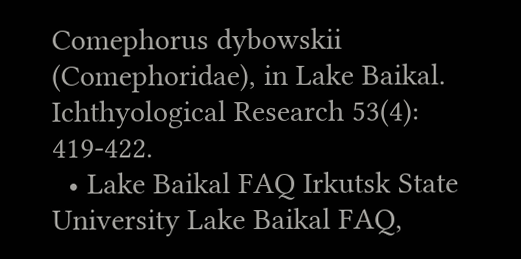Comephorus dybowskii (Comephoridae), in Lake Baikal. Ichthyological Research 53(4): 419-422.
  • Lake Baikal FAQ Irkutsk State University Lake Baikal FAQ,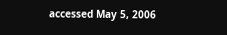accessed May 5, 2006